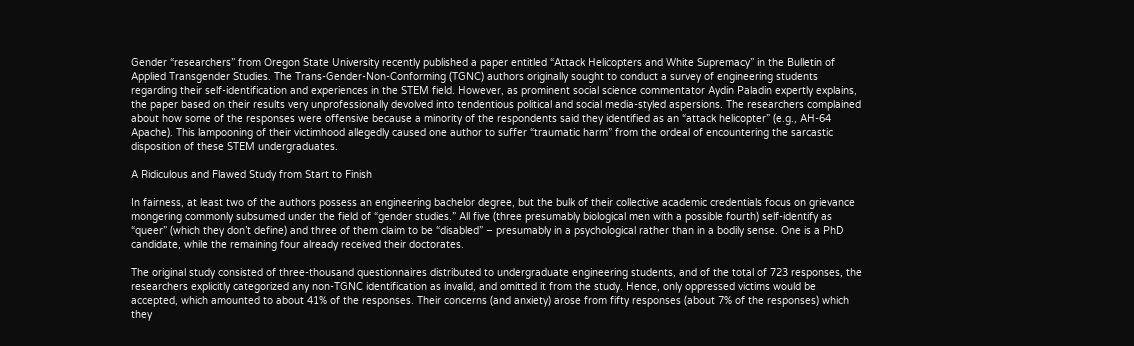Gender “researchers” from Oregon State University recently published a paper entitled “Attack Helicopters and White Supremacy” in the Bulletin of Applied Transgender Studies. The Trans-Gender-Non-Conforming (TGNC) authors originally sought to conduct a survey of engineering students regarding their self-identification and experiences in the STEM field. However, as prominent social science commentator Aydin Paladin expertly explains, the paper based on their results very unprofessionally devolved into tendentious political and social media-styled aspersions. The researchers complained about how some of the responses were offensive because a minority of the respondents said they identified as an “attack helicopter” (e.g., AH-64 Apache). This lampooning of their victimhood allegedly caused one author to suffer “traumatic harm” from the ordeal of encountering the sarcastic disposition of these STEM undergraduates.

A Ridiculous and Flawed Study from Start to Finish

In fairness, at least two of the authors possess an engineering bachelor degree, but the bulk of their collective academic credentials focus on grievance mongering commonly subsumed under the field of “gender studies.” All five (three presumably biological men with a possible fourth) self-identify as “queer” (which they don’t define) and three of them claim to be “disabled” – presumably in a psychological rather than in a bodily sense. One is a PhD candidate, while the remaining four already received their doctorates.

The original study consisted of three-thousand questionnaires distributed to undergraduate engineering students, and of the total of 723 responses, the researchers explicitly categorized any non-TGNC identification as invalid, and omitted it from the study. Hence, only oppressed victims would be accepted, which amounted to about 41% of the responses. Their concerns (and anxiety) arose from fifty responses (about 7% of the responses) which they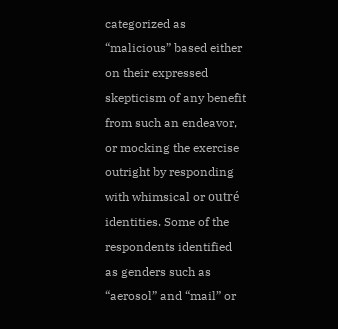categorized as “malicious” based either on their expressed skepticism of any benefit from such an endeavor, or mocking the exercise outright by responding with whimsical or outré identities. Some of the respondents identified as genders such as “aerosol” and “mail” or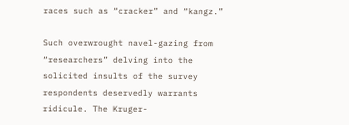races such as “cracker” and “kangz.”

Such overwrought navel-gazing from “researchers” delving into the solicited insults of the survey respondents deservedly warrants ridicule. The Kruger-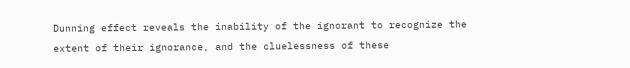Dunning effect reveals the inability of the ignorant to recognize the extent of their ignorance, and the cluelessness of these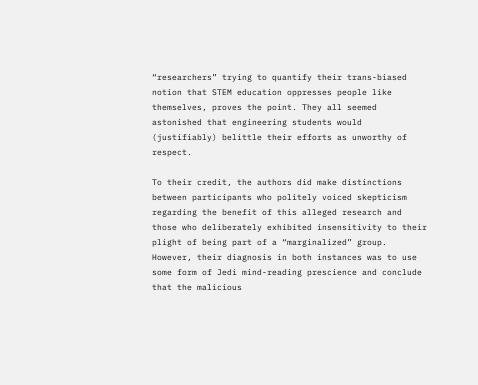“researchers” trying to quantify their trans-biased notion that STEM education oppresses people like themselves, proves the point. They all seemed astonished that engineering students would (justifiably) belittle their efforts as unworthy of respect.

To their credit, the authors did make distinctions between participants who politely voiced skepticism regarding the benefit of this alleged research and those who deliberately exhibited insensitivity to their plight of being part of a “marginalized” group. However, their diagnosis in both instances was to use some form of Jedi mind-reading prescience and conclude that the malicious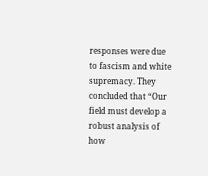responses were due to fascism and white supremacy. They concluded that “Our field must develop a robust analysis of how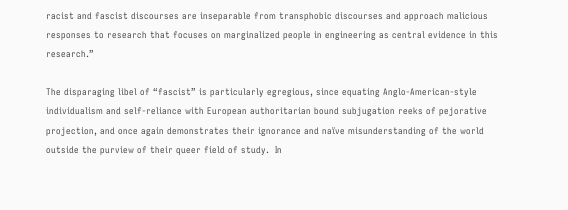racist and fascist discourses are inseparable from transphobic discourses and approach malicious responses to research that focuses on marginalized people in engineering as central evidence in this research.”

The disparaging libel of “fascist” is particularly egregious, since equating Anglo-American-style individualism and self-reliance with European authoritarian bound subjugation reeks of pejorative projection, and once again demonstrates their ignorance and naïve misunderstanding of the world outside the purview of their queer field of study.  In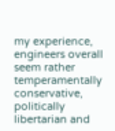my experience, engineers overall seem rather temperamentally conservative, politically libertarian and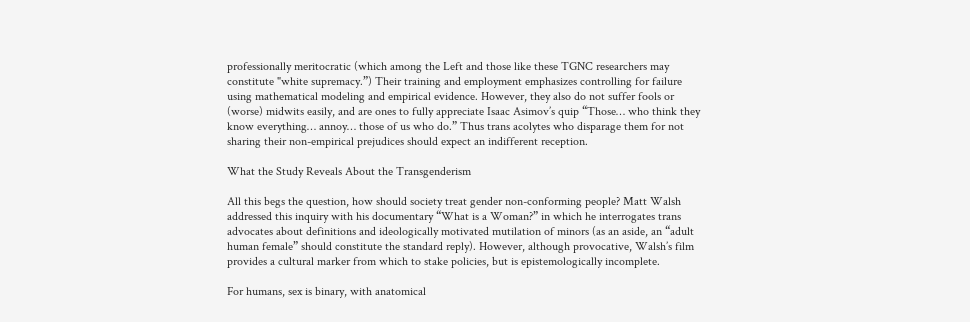professionally meritocratic (which among the Left and those like these TGNC researchers may constitute "white supremacy.”) Their training and employment emphasizes controlling for failure using mathematical modeling and empirical evidence. However, they also do not suffer fools or (worse) midwits easily, and are ones to fully appreciate Isaac Asimov’s quip “Those… who think they know everything… annoy… those of us who do.” Thus trans acolytes who disparage them for not sharing their non-empirical prejudices should expect an indifferent reception.

What the Study Reveals About the Transgenderism

All this begs the question, how should society treat gender non-conforming people? Matt Walsh addressed this inquiry with his documentary “What is a Woman?” in which he interrogates trans advocates about definitions and ideologically motivated mutilation of minors (as an aside, an “adult human female” should constitute the standard reply). However, although provocative, Walsh’s film provides a cultural marker from which to stake policies, but is epistemologically incomplete.

For humans, sex is binary, with anatomical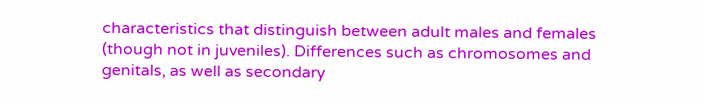characteristics that distinguish between adult males and females (though not in juveniles). Differences such as chromosomes and genitals, as well as secondary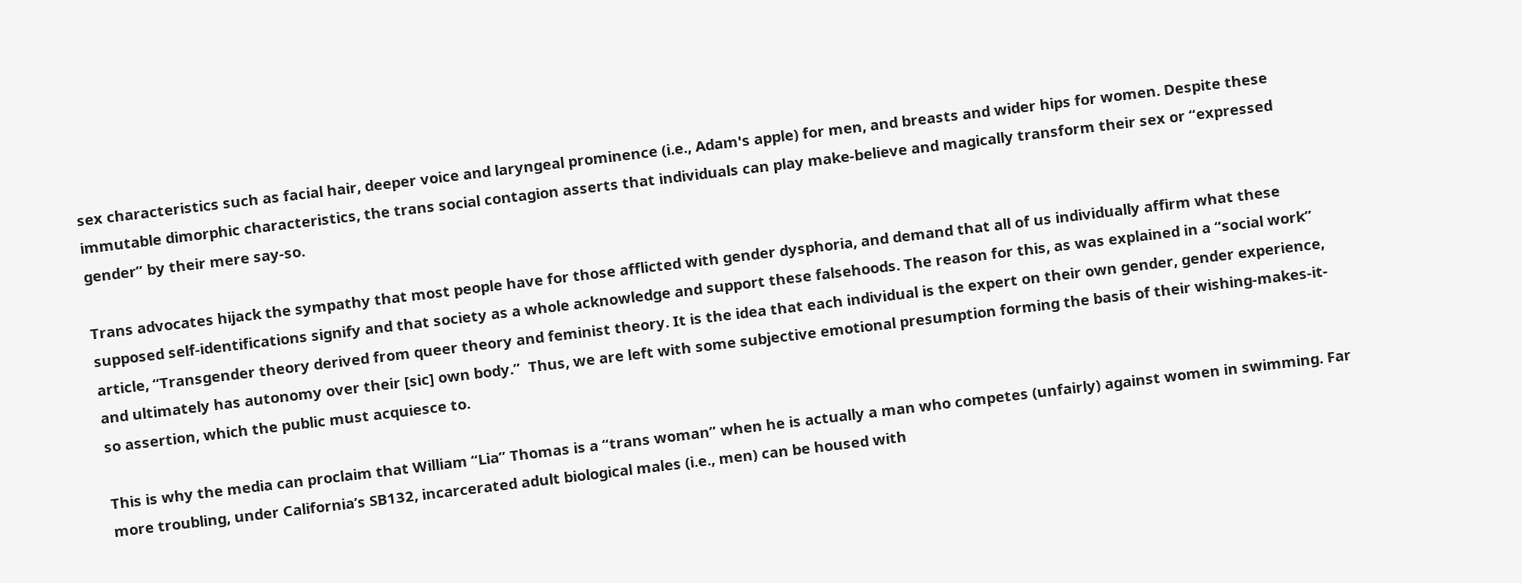sex characteristics such as facial hair, deeper voice and laryngeal prominence (i.e., Adam's apple) for men, and breasts and wider hips for women. Despite these immutable dimorphic characteristics, the trans social contagion asserts that individuals can play make-believe and magically transform their sex or “expressed gender” by their mere say-so.

Trans advocates hijack the sympathy that most people have for those afflicted with gender dysphoria, and demand that all of us individually affirm what these supposed self-identifications signify and that society as a whole acknowledge and support these falsehoods. The reason for this, as was explained in a “social work” article, “Transgender theory derived from queer theory and feminist theory. It is the idea that each individual is the expert on their own gender, gender experience, and ultimately has autonomy over their [sic] own body.”  Thus, we are left with some subjective emotional presumption forming the basis of their wishing-makes-it-so assertion, which the public must acquiesce to.

This is why the media can proclaim that William “Lia” Thomas is a “trans woman” when he is actually a man who competes (unfairly) against women in swimming. Far more troubling, under California’s SB132, incarcerated adult biological males (i.e., men) can be housed with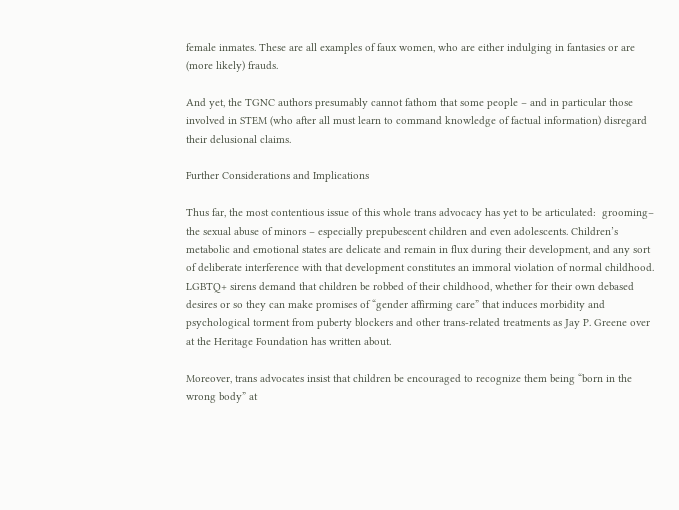female inmates. These are all examples of faux women, who are either indulging in fantasies or are (more likely) frauds.

And yet, the TGNC authors presumably cannot fathom that some people – and in particular those involved in STEM (who after all must learn to command knowledge of factual information) disregard their delusional claims.

Further Considerations and Implications

Thus far, the most contentious issue of this whole trans advocacy has yet to be articulated:  grooming– the sexual abuse of minors – especially prepubescent children and even adolescents. Children’s metabolic and emotional states are delicate and remain in flux during their development, and any sort of deliberate interference with that development constitutes an immoral violation of normal childhood.  LGBTQ+ sirens demand that children be robbed of their childhood, whether for their own debased desires or so they can make promises of “gender affirming care” that induces morbidity and psychological torment from puberty blockers and other trans-related treatments as Jay P. Greene over at the Heritage Foundation has written about.

Moreover, trans advocates insist that children be encouraged to recognize them being “born in the wrong body” at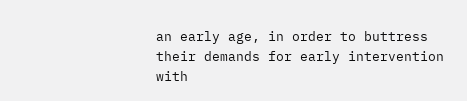an early age, in order to buttress their demands for early intervention with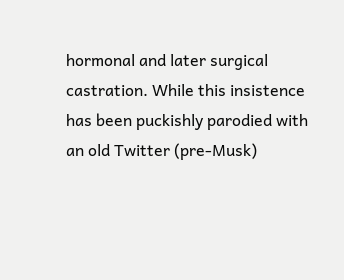hormonal and later surgical castration. While this insistence has been puckishly parodied with an old Twitter (pre-Musk)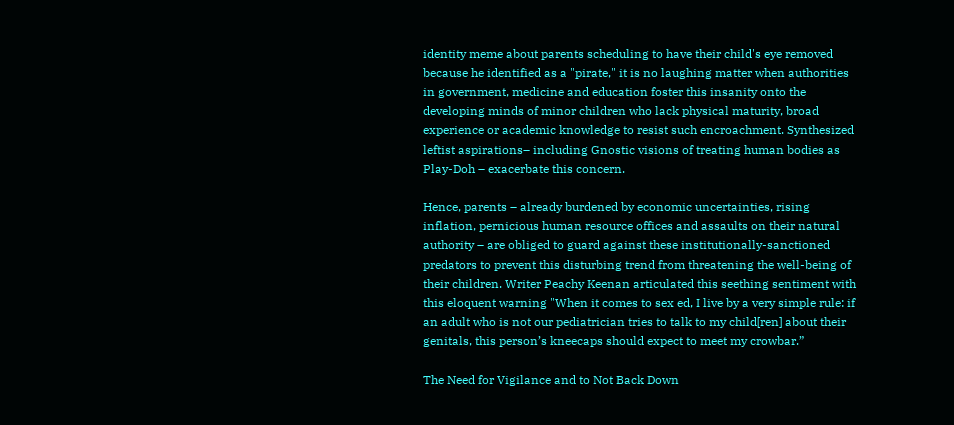identity meme about parents scheduling to have their child's eye removed because he identified as a "pirate," it is no laughing matter when authorities in government, medicine and education foster this insanity onto the developing minds of minor children who lack physical maturity, broad experience or academic knowledge to resist such encroachment. Synthesized leftist aspirations– including Gnostic visions of treating human bodies as Play-Doh – exacerbate this concern.

Hence, parents – already burdened by economic uncertainties, rising inflation, pernicious human resource offices and assaults on their natural authority – are obliged to guard against these institutionally-sanctioned predators to prevent this disturbing trend from threatening the well-being of their children. Writer Peachy Keenan articulated this seething sentiment with this eloquent warning "When it comes to sex ed, I live by a very simple rule: if an adult who is not our pediatrician tries to talk to my child[ren] about their genitals, this person’s kneecaps should expect to meet my crowbar.”

The Need for Vigilance and to Not Back Down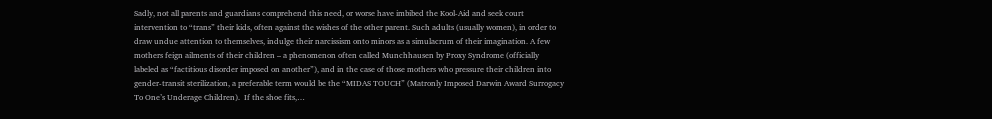Sadly, not all parents and guardians comprehend this need, or worse have imbibed the Kool-Aid and seek court intervention to “trans” their kids, often against the wishes of the other parent. Such adults (usually women), in order to draw undue attention to themselves, indulge their narcissism onto minors as a simulacrum of their imagination. A few mothers feign ailments of their children – a phenomenon often called Munchhausen by Proxy Syndrome (officially labeled as “factitious disorder imposed on another”), and in the case of those mothers who pressure their children into gender-transit sterilization, a preferable term would be the “MIDAS TOUCH” (Matronly Imposed Darwin Award Surrogacy To One’s Underage Children).  If the shoe fits,…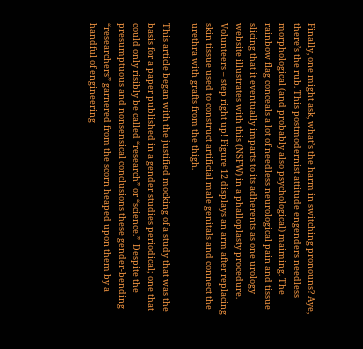Finally, one might ask, what’s the harm in switching pronouns? Aye, there’s the rub. This postmodernist attitude engenders needless morphological (and probably also psychological) maiming. The rainbow flag conceals a lot of needless neurological pain and tissue slicing that it eventually imparts to its adherents as one urology website illustrates with this (NSFW) in a phalloplasty procedure. Volunteers – step right up! Figure 12 displays an arm after replacing skin tissue used to construct artificial male genitals and connect the urethra with grafts from the thigh.

This article began with the justified mocking of a study that was the basis for a paper published in a gender studies periodical; one that could only risibly be called “research” or “science.”  Despite the presumptuous and nonsensical conclusions these gender-bending “researchers” garnered from the scorn heaped upon them by a handful of engineering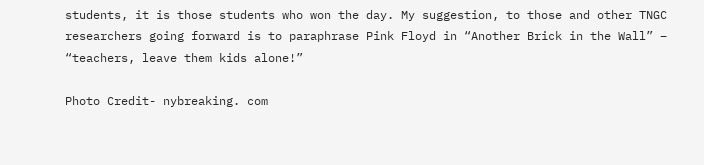students, it is those students who won the day. My suggestion, to those and other TNGC researchers going forward is to paraphrase Pink Floyd in “Another Brick in the Wall” – “teachers, leave them kids alone!”

Photo Credit- nybreaking. com